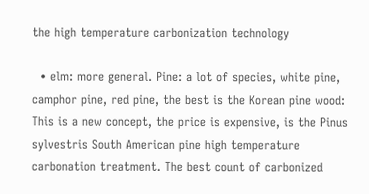the high temperature carbonization technology

  • elm: more general. Pine: a lot of species, white pine, camphor pine, red pine, the best is the Korean pine wood: This is a new concept, the price is expensive, is the Pinus sylvestris South American pine high temperature carbonation treatment. The best count of carbonized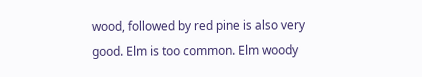wood, followed by red pine is also very good. Elm is too common. Elm woody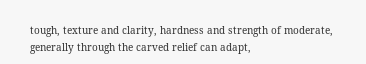tough, texture and clarity, hardness and strength of moderate, generally through the carved relief can adapt,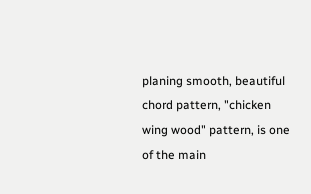planing smooth, beautiful chord pattern, "chicken wing wood" pattern, is one of the main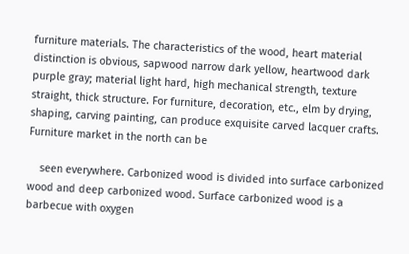furniture materials. The characteristics of the wood, heart material distinction is obvious, sapwood narrow dark yellow, heartwood dark purple gray; material light hard, high mechanical strength, texture straight, thick structure. For furniture, decoration, etc., elm by drying, shaping, carving painting, can produce exquisite carved lacquer crafts. Furniture market in the north can be

    seen everywhere. Carbonized wood is divided into surface carbonized wood and deep carbonized wood. Surface carbonized wood is a barbecue with oxygen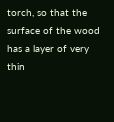torch, so that the surface of the wood has a layer of very thin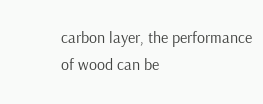carbon layer, the performance of wood can be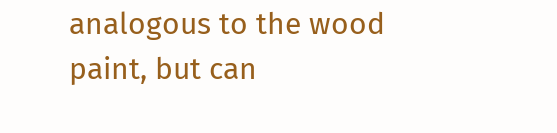analogous to the wood paint, but can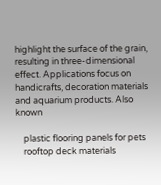highlight the surface of the grain, resulting in three-dimensional effect. Applications focus on handicrafts, decoration materials and aquarium products. Also known

    plastic flooring panels for pets
    rooftop deck materials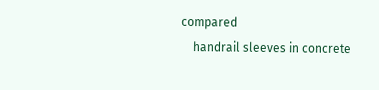compared
    handrail sleeves in concrete